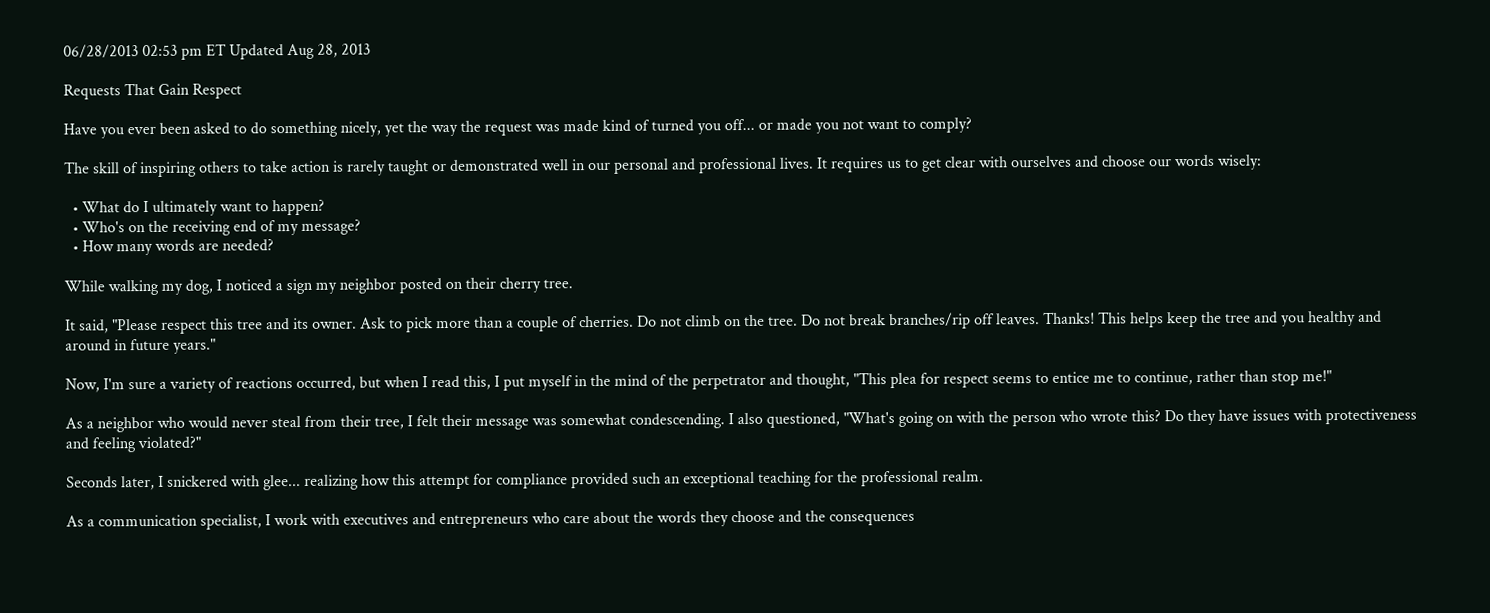06/28/2013 02:53 pm ET Updated Aug 28, 2013

Requests That Gain Respect

Have you ever been asked to do something nicely, yet the way the request was made kind of turned you off... or made you not want to comply?

The skill of inspiring others to take action is rarely taught or demonstrated well in our personal and professional lives. It requires us to get clear with ourselves and choose our words wisely:

  • What do I ultimately want to happen?
  • Who's on the receiving end of my message?
  • How many words are needed?

While walking my dog, I noticed a sign my neighbor posted on their cherry tree.

It said, "Please respect this tree and its owner. Ask to pick more than a couple of cherries. Do not climb on the tree. Do not break branches/rip off leaves. Thanks! This helps keep the tree and you healthy and around in future years."

Now, I'm sure a variety of reactions occurred, but when I read this, I put myself in the mind of the perpetrator and thought, "This plea for respect seems to entice me to continue, rather than stop me!"

As a neighbor who would never steal from their tree, I felt their message was somewhat condescending. I also questioned, "What's going on with the person who wrote this? Do they have issues with protectiveness and feeling violated?"

Seconds later, I snickered with glee... realizing how this attempt for compliance provided such an exceptional teaching for the professional realm.

As a communication specialist, I work with executives and entrepreneurs who care about the words they choose and the consequences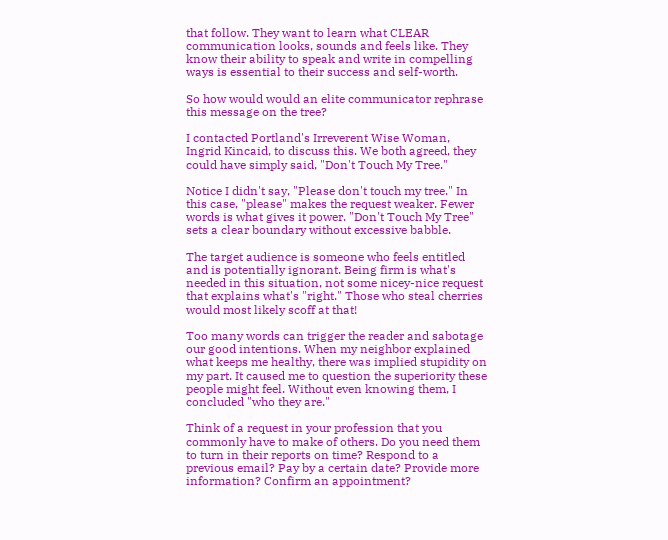that follow. They want to learn what CLEAR communication looks, sounds and feels like. They know their ability to speak and write in compelling ways is essential to their success and self-worth.

So how would would an elite communicator rephrase this message on the tree?

I contacted Portland's Irreverent Wise Woman, Ingrid Kincaid, to discuss this. We both agreed, they could have simply said, "Don't Touch My Tree."

Notice I didn't say, "Please don't touch my tree." In this case, "please" makes the request weaker. Fewer words is what gives it power. "Don't Touch My Tree" sets a clear boundary without excessive babble.

The target audience is someone who feels entitled and is potentially ignorant. Being firm is what's needed in this situation, not some nicey-nice request that explains what's "right." Those who steal cherries would most likely scoff at that!

Too many words can trigger the reader and sabotage our good intentions. When my neighbor explained what keeps me healthy, there was implied stupidity on my part. It caused me to question the superiority these people might feel. Without even knowing them, I concluded "who they are."

Think of a request in your profession that you commonly have to make of others. Do you need them to turn in their reports on time? Respond to a previous email? Pay by a certain date? Provide more information? Confirm an appointment?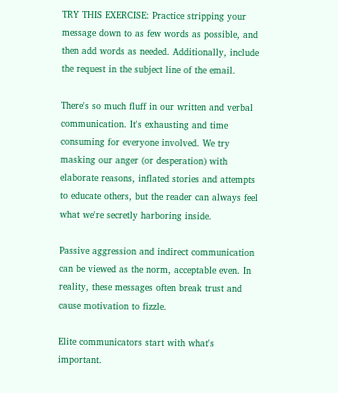TRY THIS EXERCISE: Practice stripping your message down to as few words as possible, and then add words as needed. Additionally, include the request in the subject line of the email.

There's so much fluff in our written and verbal communication. It's exhausting and time consuming for everyone involved. We try masking our anger (or desperation) with elaborate reasons, inflated stories and attempts to educate others, but the reader can always feel what we're secretly harboring inside.

Passive aggression and indirect communication can be viewed as the norm, acceptable even. In reality, these messages often break trust and cause motivation to fizzle.

Elite communicators start with what's important.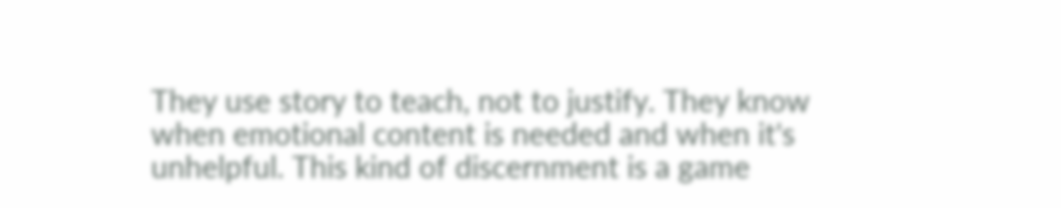They use story to teach, not to justify. They know when emotional content is needed and when it's unhelpful. This kind of discernment is a game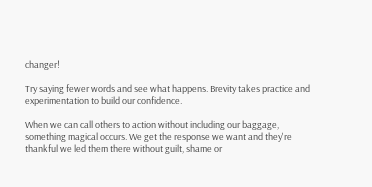changer!

Try saying fewer words and see what happens. Brevity takes practice and experimentation to build our confidence.

When we can call others to action without including our baggage, something magical occurs. We get the response we want and they're thankful we led them there without guilt, shame or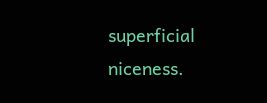superficial niceness.